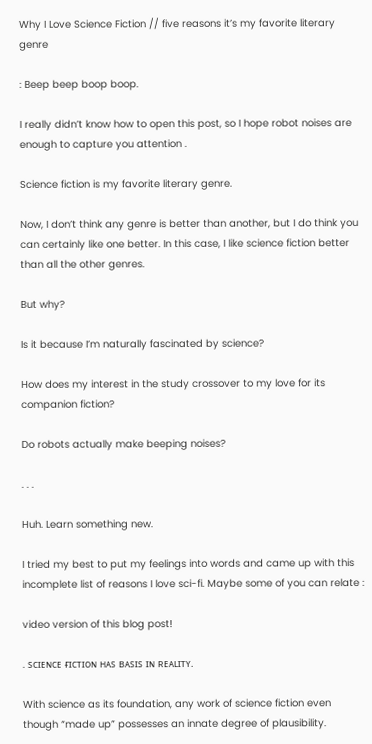Why I Love Science Fiction // five reasons it’s my favorite literary genre

: Beep beep boop boop.

I really didn’t know how to open this post, so I hope robot noises are enough to capture you attention .

Science fiction is my favorite literary genre.

Now, I don’t think any genre is better than another, but I do think you can certainly like one better. In this case, I like science fiction better than all the other genres.

But why?

Is it because I’m naturally fascinated by science?

How does my interest in the study crossover to my love for its companion fiction?

Do robots actually make beeping noises?

. . .

Huh. Learn something new.

I tried my best to put my feelings into words and came up with this incomplete list of reasons I love sci-fi. Maybe some of you can relate :

video version of this blog post!

. sᴄɪᴇɴᴄᴇ ғɪᴄᴛɪᴏɴ ʜᴀs ʙᴀsɪs ɪɴ ʀᴇᴀʟɪᴛʏ.

With science as its foundation, any work of science fiction even though “made up” possesses an innate degree of plausibility.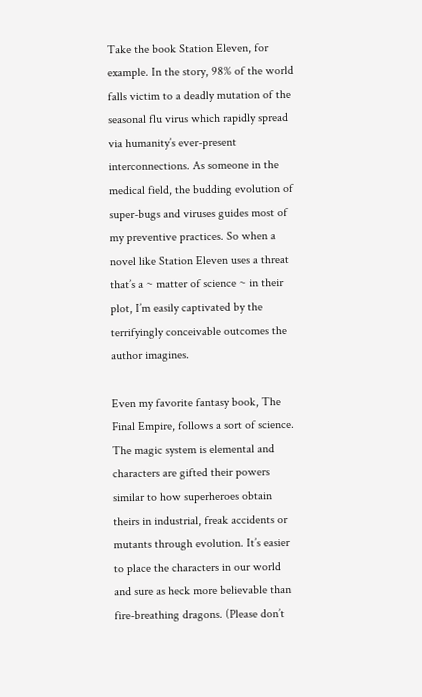Take the book Station Eleven, for example. In the story, 98% of the world falls victim to a deadly mutation of the seasonal flu virus which rapidly spread via humanity’s ever-present interconnections. As someone in the medical field, the budding evolution of super-bugs and viruses guides most of my preventive practices. So when a novel like Station Eleven uses a threat that’s a ~ matter of science ~ in their plot, I’m easily captivated by the terrifyingly conceivable outcomes the author imagines.

Even my favorite fantasy book, The Final Empire, follows a sort of science. The magic system is elemental and characters are gifted their powers similar to how superheroes obtain theirs in industrial, freak accidents or mutants through evolution. It’s easier to place the characters in our world and sure as heck more believable than fire-breathing dragons. (Please don’t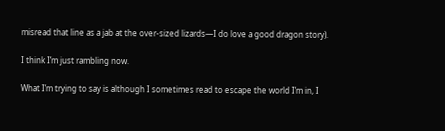misread that line as a jab at the over-sized lizards—I do love a good dragon story).

I think I’m just rambling now.

What I’m trying to say is although I sometimes read to escape the world I’m in, I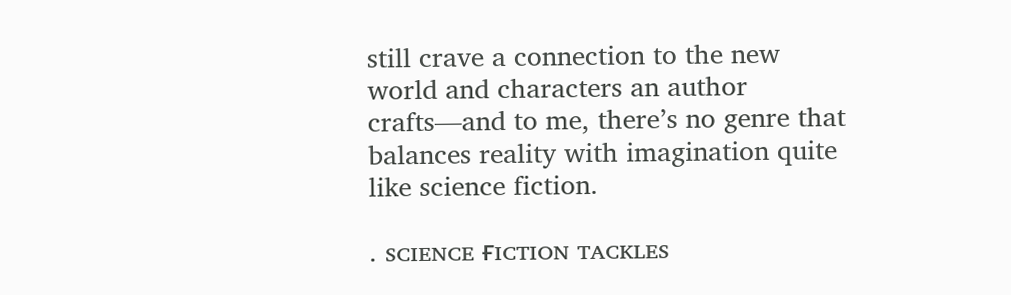still crave a connection to the new world and characters an author crafts—and to me, there’s no genre that balances reality with imagination quite like science fiction.

. sᴄɪᴇɴᴄᴇ ғɪᴄᴛɪᴏɴ ᴛᴀᴄᴋʟᴇs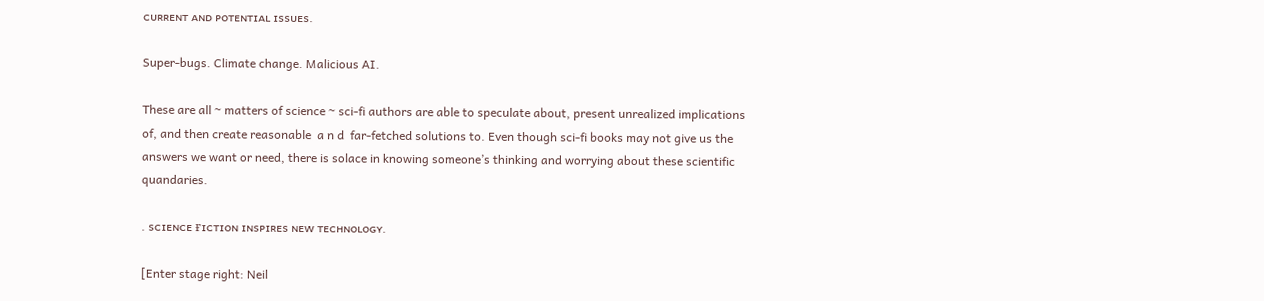ᴄᴜʀʀᴇɴᴛ ᴀɴᴅ ᴘᴏᴛᴇɴᴛɪᴀʟ ɪssᴜᴇs.

Super-bugs. Climate change. Malicious AI.

These are all ~ matters of science ~ sci-fi authors are able to speculate about, present unrealized implications of, and then create reasonable  a n d  far-fetched solutions to. Even though sci-fi books may not give us the answers we want or need, there is solace in knowing someone’s thinking and worrying about these scientific quandaries.

. sᴄɪᴇɴᴄᴇ ғɪᴄᴛɪᴏɴ ɪɴsᴘɪʀᴇs ɴᴇᴡ ᴛᴇᴄʜɴᴏʟᴏɢʏ.

[Enter stage right: Neil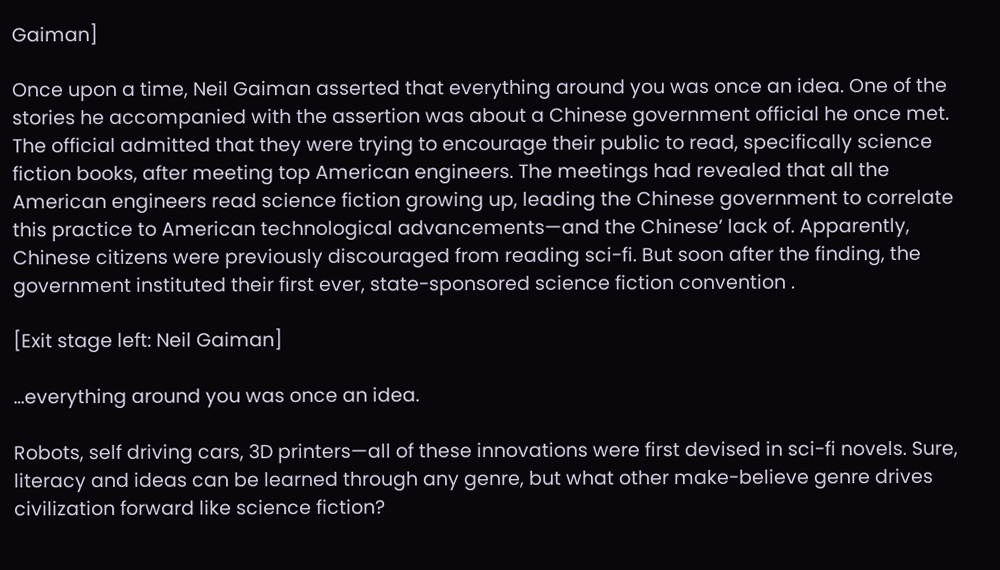Gaiman]

Once upon a time, Neil Gaiman asserted that everything around you was once an idea. One of the stories he accompanied with the assertion was about a Chinese government official he once met. The official admitted that they were trying to encourage their public to read, specifically science fiction books, after meeting top American engineers. The meetings had revealed that all the American engineers read science fiction growing up, leading the Chinese government to correlate this practice to American technological advancements—and the Chinese’ lack of. Apparently, Chinese citizens were previously discouraged from reading sci-fi. But soon after the finding, the government instituted their first ever, state-sponsored science fiction convention .

[Exit stage left: Neil Gaiman]

…everything around you was once an idea.

Robots, self driving cars, 3D printers—all of these innovations were first devised in sci-fi novels. Sure, literacy and ideas can be learned through any genre, but what other make-believe genre drives civilization forward like science fiction?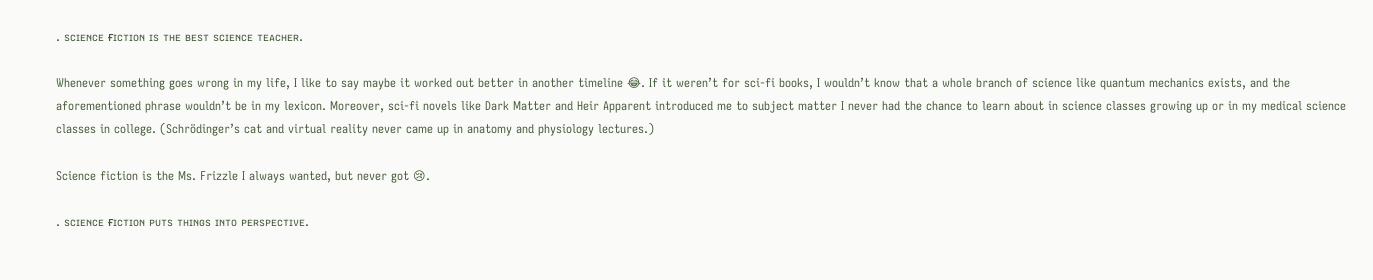. sᴄɪᴇɴᴄᴇ ғɪᴄᴛɪᴏɴ ɪs ᴛʜᴇ ʙᴇsᴛ sᴄɪᴇɴᴄᴇ ᴛᴇᴀᴄʜᴇʀ.

Whenever something goes wrong in my life, I like to say maybe it worked out better in another timeline 😂. If it weren’t for sci-fi books, I wouldn’t know that a whole branch of science like quantum mechanics exists, and the aforementioned phrase wouldn’t be in my lexicon. Moreover, sci-fi novels like Dark Matter and Heir Apparent introduced me to subject matter I never had the chance to learn about in science classes growing up or in my medical science classes in college. (Schrödinger’s cat and virtual reality never came up in anatomy and physiology lectures.)

Science fiction is the Ms. Frizzle I always wanted, but never got 😢.

. sᴄɪᴇɴᴄᴇ ғɪᴄᴛɪᴏɴ ᴘᴜᴛs ᴛʜɪɴɢs ɪɴᴛᴏ ᴘᴇʀsᴘᴇᴄᴛɪᴠᴇ.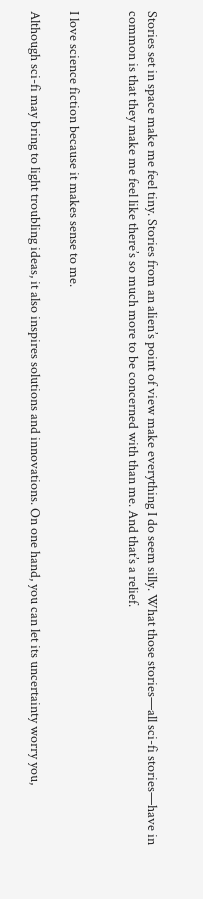Stories set in space make me feel tiny. Stories from an alien’s point of view make everything I do seem silly. What those stories—all sci-fi stories—have in common is that they make me feel like there’s so much more to be concerned with than me. And that’s a relief.


I love science fiction because it makes sense to me.

Although sci-fi may bring to light troubling ideas, it also inspires solutions and innovations. On one hand, you can let its uncertainty worry you,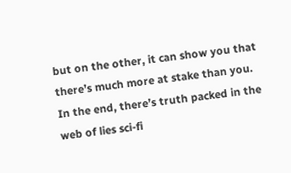but on the other, it can show you that there’s much more at stake than you. In the end, there’s truth packed in the web of lies sci-fi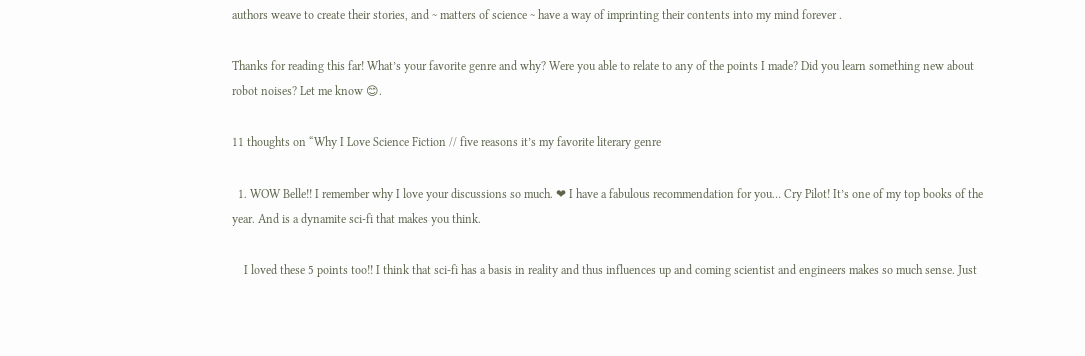authors weave to create their stories, and ~ matters of science ~ have a way of imprinting their contents into my mind forever .

Thanks for reading this far! What’s your favorite genre and why? Were you able to relate to any of the points I made? Did you learn something new about robot noises? Let me know 😊.

11 thoughts on “Why I Love Science Fiction // five reasons it’s my favorite literary genre

  1. WOW Belle!! I remember why I love your discussions so much. ❤ I have a fabulous recommendation for you… Cry Pilot! It’s one of my top books of the year. And is a dynamite sci-fi that makes you think.

    I loved these 5 points too!! I think that sci-fi has a basis in reality and thus influences up and coming scientist and engineers makes so much sense. Just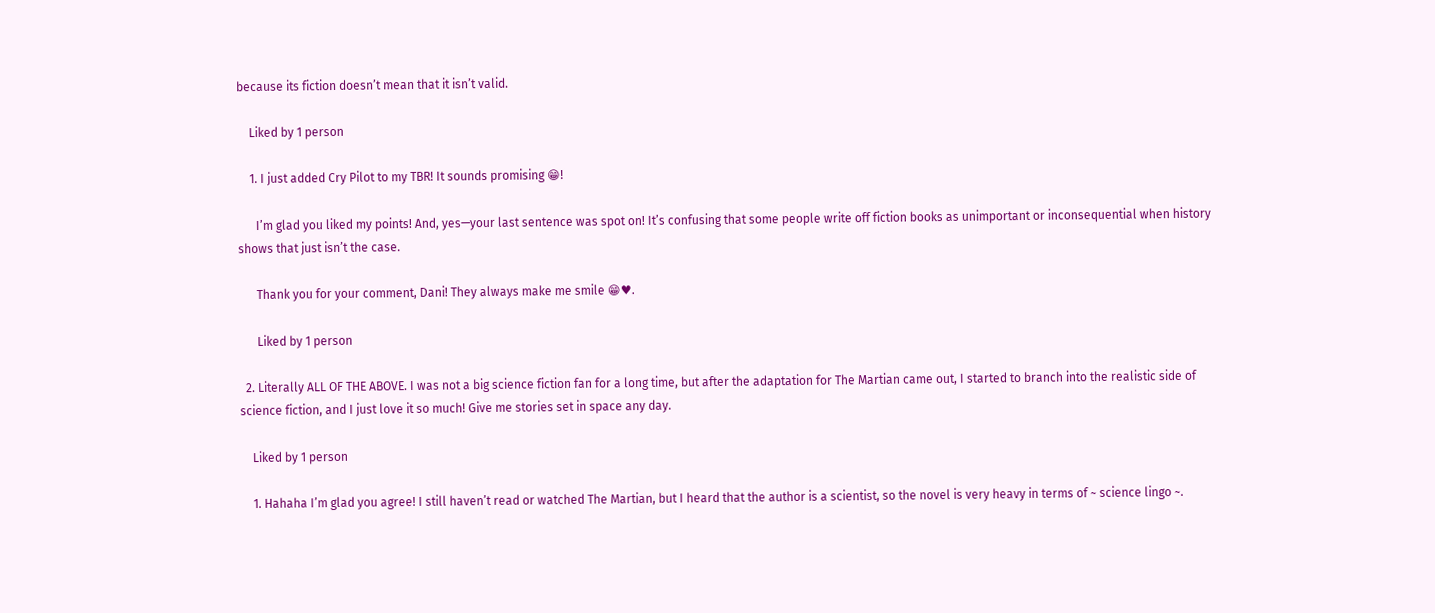because its fiction doesn’t mean that it isn’t valid.

    Liked by 1 person

    1. I just added Cry Pilot to my TBR! It sounds promising 😁!

      I’m glad you liked my points! And, yes—your last sentence was spot on! It’s confusing that some people write off fiction books as unimportant or inconsequential when history shows that just isn’t the case.

      Thank you for your comment, Dani! They always make me smile 😁♥.

      Liked by 1 person

  2. Literally ALL OF THE ABOVE. I was not a big science fiction fan for a long time, but after the adaptation for The Martian came out, I started to branch into the realistic side of science fiction, and I just love it so much! Give me stories set in space any day.

    Liked by 1 person

    1. Hahaha I’m glad you agree! I still haven’t read or watched The Martian, but I heard that the author is a scientist, so the novel is very heavy in terms of ~ science lingo ~.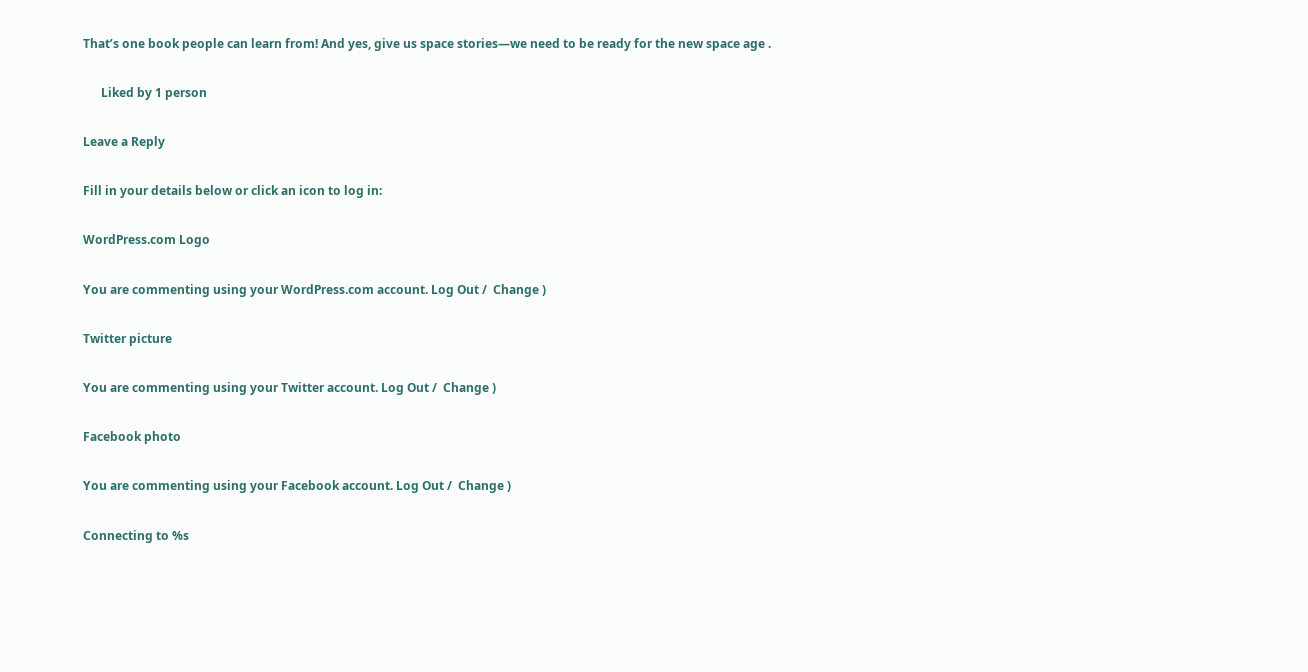That’s one book people can learn from! And yes, give us space stories—we need to be ready for the new space age .

      Liked by 1 person

Leave a Reply

Fill in your details below or click an icon to log in:

WordPress.com Logo

You are commenting using your WordPress.com account. Log Out /  Change )

Twitter picture

You are commenting using your Twitter account. Log Out /  Change )

Facebook photo

You are commenting using your Facebook account. Log Out /  Change )

Connecting to %s